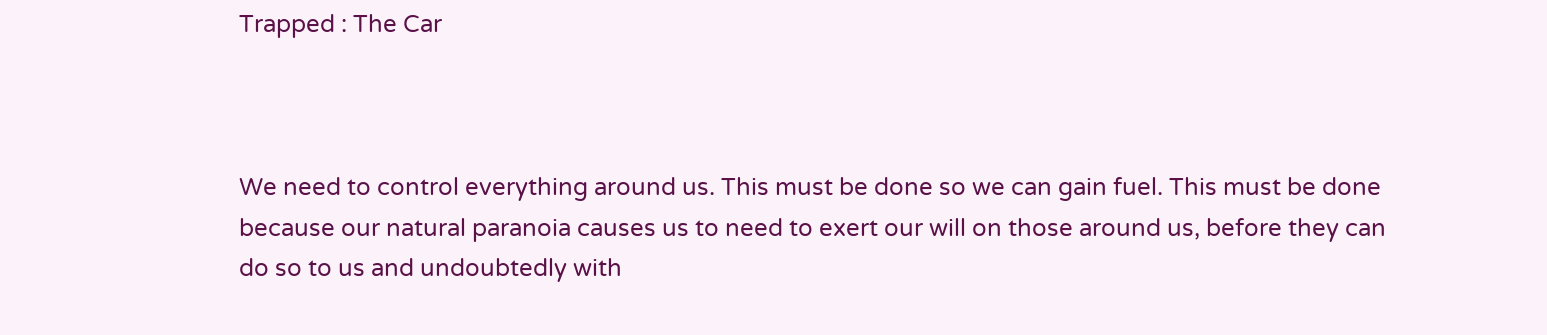Trapped : The Car



We need to control everything around us. This must be done so we can gain fuel. This must be done because our natural paranoia causes us to need to exert our will on those around us, before they can do so to us and undoubtedly with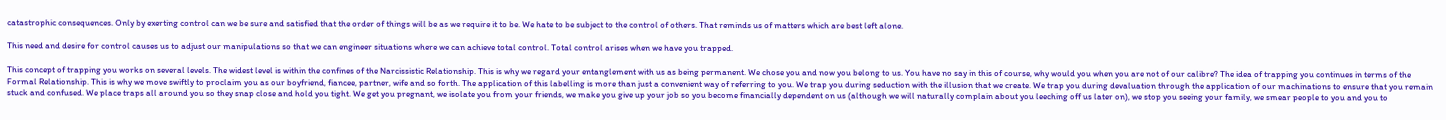catastrophic consequences. Only by exerting control can we be sure and satisfied that the order of things will be as we require it to be. We hate to be subject to the control of others. That reminds us of matters which are best left alone.

This need and desire for control causes us to adjust our manipulations so that we can engineer situations where we can achieve total control. Total control arises when we have you trapped.

This concept of trapping you works on several levels. The widest level is within the confines of the Narcissistic Relationship. This is why we regard your entanglement with us as being permanent. We chose you and now you belong to us. You have no say in this of course, why would you when you are not of our calibre? The idea of trapping you continues in terms of the Formal Relationship. This is why we move swiftly to proclaim you as our boyfriend, fiancee, partner, wife and so forth. The application of this labelling is more than just a convenient way of referring to you. We trap you during seduction with the illusion that we create. We trap you during devaluation through the application of our machinations to ensure that you remain stuck and confused. We place traps all around you so they snap close and hold you tight. We get you pregnant, we isolate you from your friends, we make you give up your job so you become financially dependent on us (although we will naturally complain about you leeching off us later on), we stop you seeing your family, we smear people to you and you to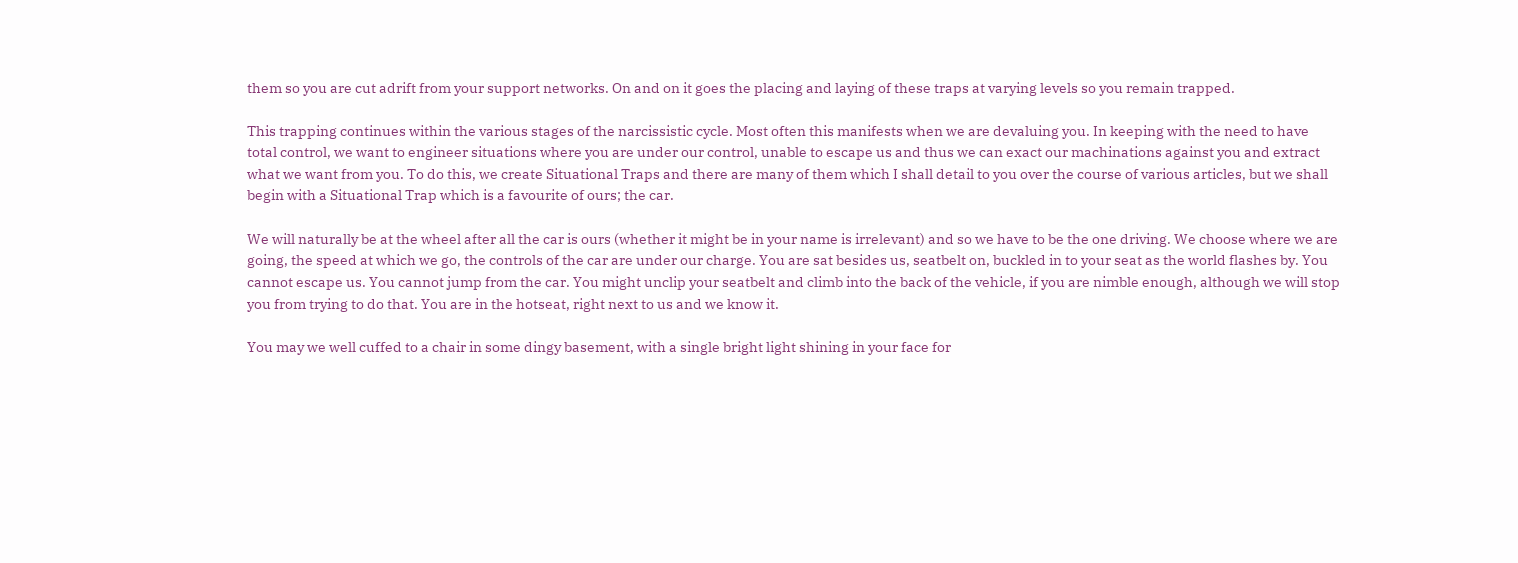them so you are cut adrift from your support networks. On and on it goes the placing and laying of these traps at varying levels so you remain trapped.

This trapping continues within the various stages of the narcissistic cycle. Most often this manifests when we are devaluing you. In keeping with the need to have total control, we want to engineer situations where you are under our control, unable to escape us and thus we can exact our machinations against you and extract what we want from you. To do this, we create Situational Traps and there are many of them which I shall detail to you over the course of various articles, but we shall begin with a Situational Trap which is a favourite of ours; the car.

We will naturally be at the wheel after all the car is ours (whether it might be in your name is irrelevant) and so we have to be the one driving. We choose where we are going, the speed at which we go, the controls of the car are under our charge. You are sat besides us, seatbelt on, buckled in to your seat as the world flashes by. You cannot escape us. You cannot jump from the car. You might unclip your seatbelt and climb into the back of the vehicle, if you are nimble enough, although we will stop you from trying to do that. You are in the hotseat, right next to us and we know it.

You may we well cuffed to a chair in some dingy basement, with a single bright light shining in your face for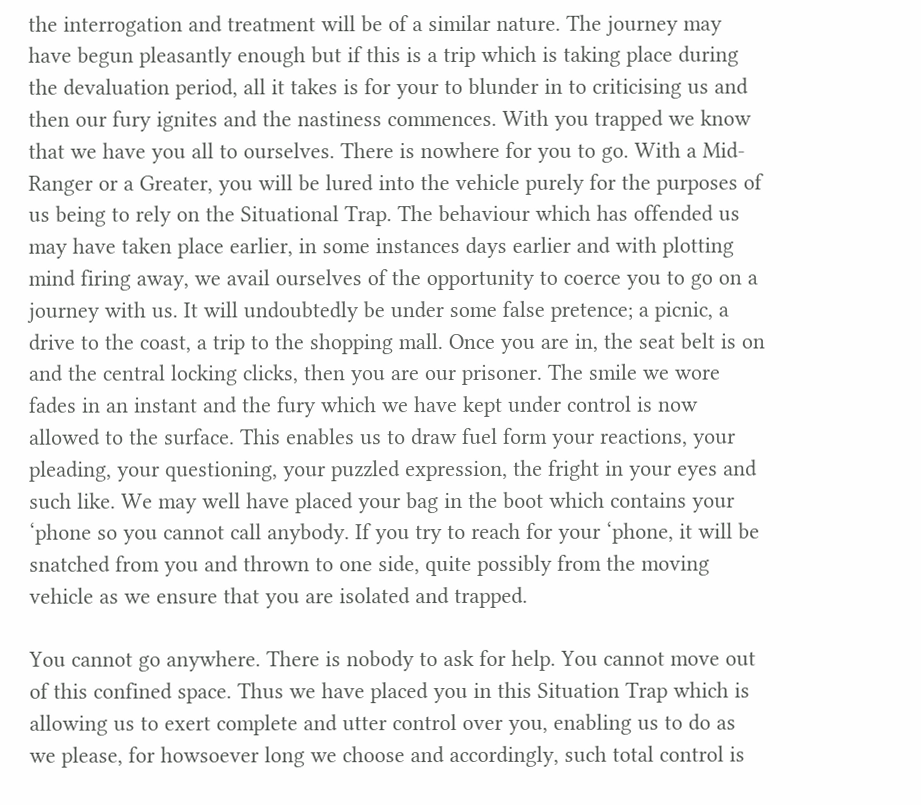the interrogation and treatment will be of a similar nature. The journey may have begun pleasantly enough but if this is a trip which is taking place during the devaluation period, all it takes is for your to blunder in to criticising us and then our fury ignites and the nastiness commences. With you trapped we know that we have you all to ourselves. There is nowhere for you to go. With a Mid-Ranger or a Greater, you will be lured into the vehicle purely for the purposes of us being to rely on the Situational Trap. The behaviour which has offended us may have taken place earlier, in some instances days earlier and with plotting mind firing away, we avail ourselves of the opportunity to coerce you to go on a journey with us. It will undoubtedly be under some false pretence; a picnic, a drive to the coast, a trip to the shopping mall. Once you are in, the seat belt is on and the central locking clicks, then you are our prisoner. The smile we wore fades in an instant and the fury which we have kept under control is now allowed to the surface. This enables us to draw fuel form your reactions, your pleading, your questioning, your puzzled expression, the fright in your eyes and such like. We may well have placed your bag in the boot which contains your ‘phone so you cannot call anybody. If you try to reach for your ‘phone, it will be snatched from you and thrown to one side, quite possibly from the moving vehicle as we ensure that you are isolated and trapped.

You cannot go anywhere. There is nobody to ask for help. You cannot move out of this confined space. Thus we have placed you in this Situation Trap which is allowing us to exert complete and utter control over you, enabling us to do as we please, for howsoever long we choose and accordingly, such total control is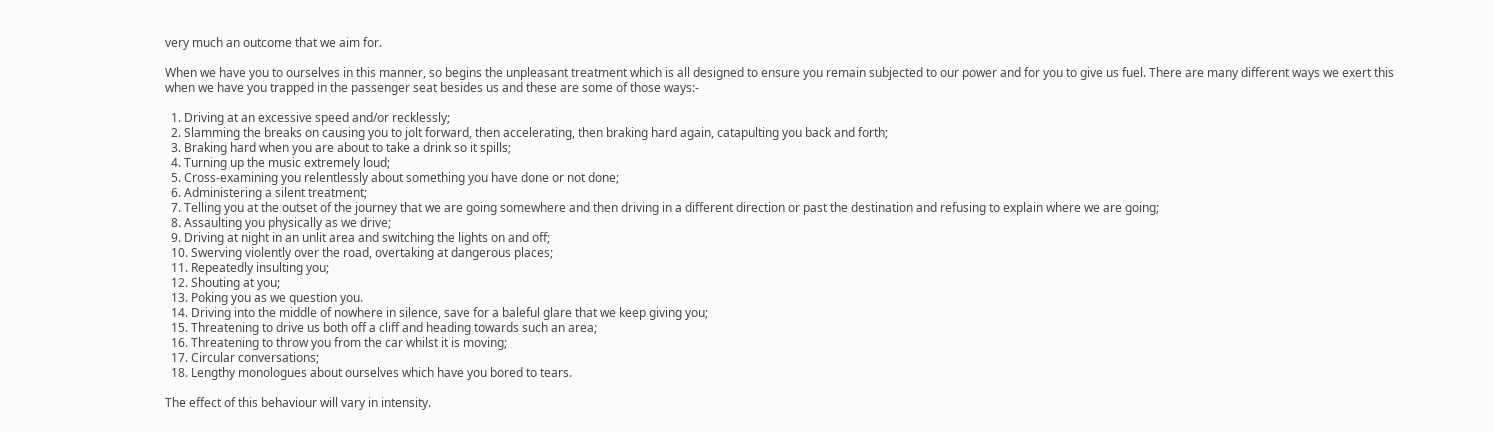very much an outcome that we aim for.

When we have you to ourselves in this manner, so begins the unpleasant treatment which is all designed to ensure you remain subjected to our power and for you to give us fuel. There are many different ways we exert this when we have you trapped in the passenger seat besides us and these are some of those ways:-

  1. Driving at an excessive speed and/or recklessly;
  2. Slamming the breaks on causing you to jolt forward, then accelerating, then braking hard again, catapulting you back and forth;
  3. Braking hard when you are about to take a drink so it spills;
  4. Turning up the music extremely loud;
  5. Cross-examining you relentlessly about something you have done or not done;
  6. Administering a silent treatment;
  7. Telling you at the outset of the journey that we are going somewhere and then driving in a different direction or past the destination and refusing to explain where we are going;
  8. Assaulting you physically as we drive;
  9. Driving at night in an unlit area and switching the lights on and off;
  10. Swerving violently over the road, overtaking at dangerous places;
  11. Repeatedly insulting you;
  12. Shouting at you;
  13. Poking you as we question you.
  14. Driving into the middle of nowhere in silence, save for a baleful glare that we keep giving you;
  15. Threatening to drive us both off a cliff and heading towards such an area;
  16. Threatening to throw you from the car whilst it is moving;
  17. Circular conversations;
  18. Lengthy monologues about ourselves which have you bored to tears.

The effect of this behaviour will vary in intensity.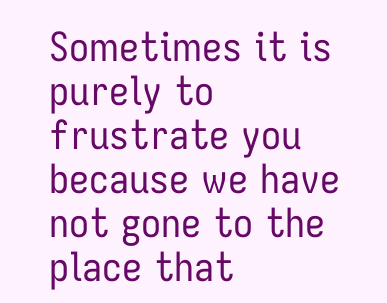Sometimes it is purely to frustrate you because we have not gone to the place that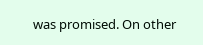was promised. On other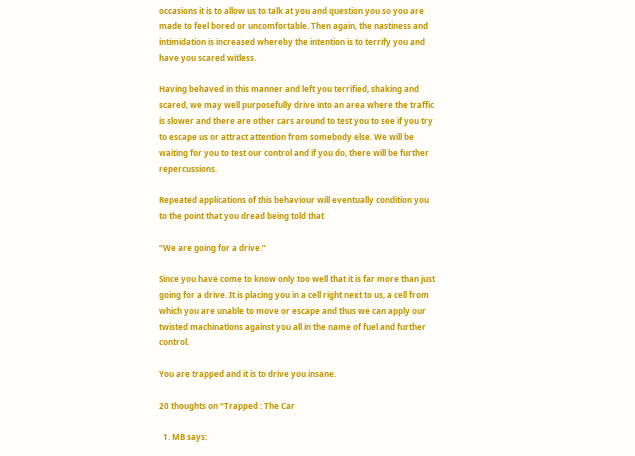occasions it is to allow us to talk at you and question you so you are made to feel bored or uncomfortable. Then again, the nastiness and intimidation is increased whereby the intention is to terrify you and have you scared witless.

Having behaved in this manner and left you terrified, shaking and scared, we may well purposefully drive into an area where the traffic is slower and there are other cars around to test you to see if you try to escape us or attract attention from somebody else. We will be waiting for you to test our control and if you do, there will be further repercussions.

Repeated applications of this behaviour will eventually condition you to the point that you dread being told that

“We are going for a drive.”

Since you have come to know only too well that it is far more than just going for a drive. It is placing you in a cell right next to us, a cell from which you are unable to move or escape and thus we can apply our twisted machinations against you all in the name of fuel and further control.

You are trapped and it is to drive you insane.

20 thoughts on “Trapped : The Car

  1. MB says: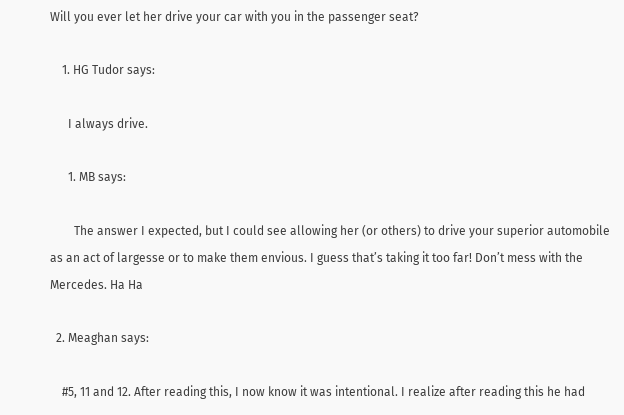Will you ever let her drive your car with you in the passenger seat?

    1. HG Tudor says:

      I always drive.

      1. MB says:

        The answer I expected, but I could see allowing her (or others) to drive your superior automobile as an act of largesse or to make them envious. I guess that’s taking it too far! Don’t mess with the Mercedes. Ha Ha

  2. Meaghan says:

    #5, 11 and 12. After reading this, I now know it was intentional. I realize after reading this he had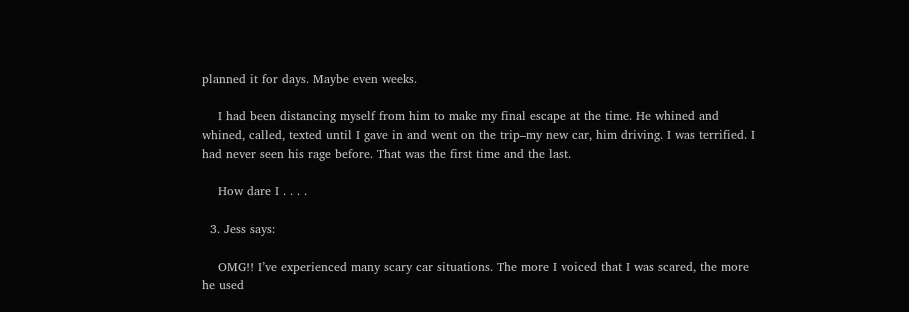planned it for days. Maybe even weeks.

    I had been distancing myself from him to make my final escape at the time. He whined and whined, called, texted until I gave in and went on the trip–my new car, him driving. I was terrified. I had never seen his rage before. That was the first time and the last.

    How dare I . . . .

  3. Jess says:

    OMG!! I’ve experienced many scary car situations. The more I voiced that I was scared, the more he used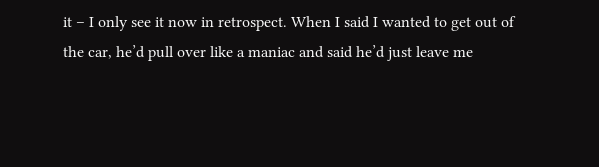it – I only see it now in retrospect. When I said I wanted to get out of the car, he’d pull over like a maniac and said he’d just leave me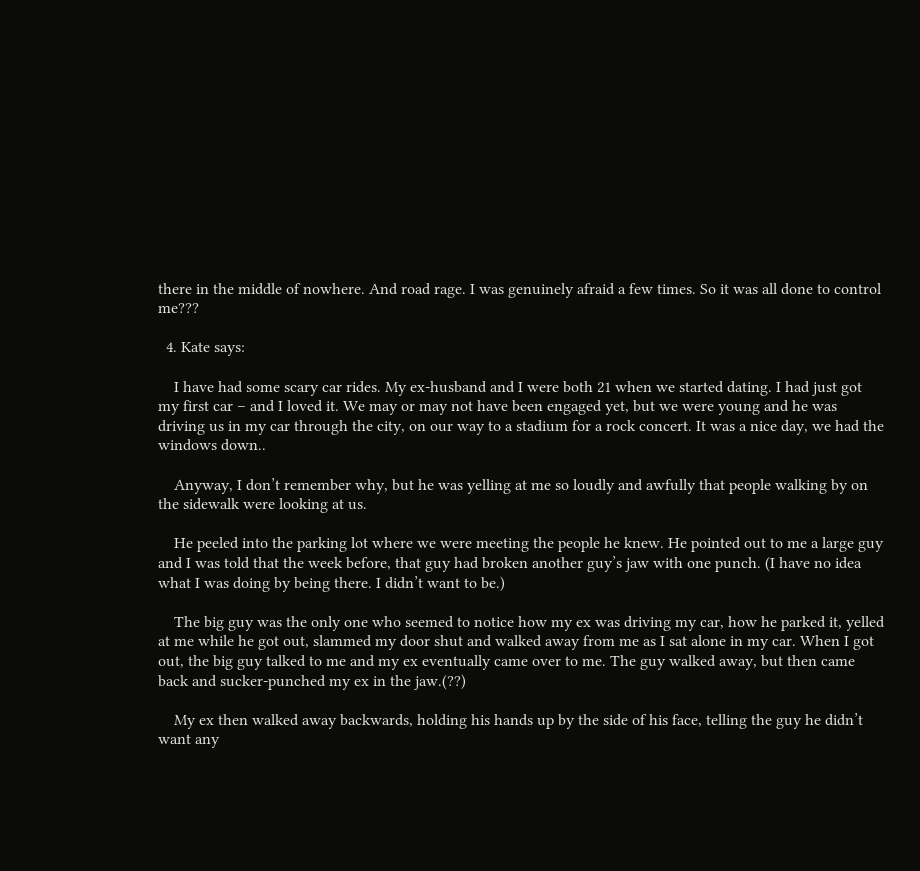there in the middle of nowhere. And road rage. I was genuinely afraid a few times. So it was all done to control me???

  4. Kate says:

    I have had some scary car rides. My ex-husband and I were both 21 when we started dating. I had just got my first car – and I loved it. We may or may not have been engaged yet, but we were young and he was driving us in my car through the city, on our way to a stadium for a rock concert. It was a nice day, we had the windows down..

    Anyway, I don’t remember why, but he was yelling at me so loudly and awfully that people walking by on the sidewalk were looking at us.

    He peeled into the parking lot where we were meeting the people he knew. He pointed out to me a large guy and I was told that the week before, that guy had broken another guy’s jaw with one punch. (I have no idea what I was doing by being there. I didn’t want to be.)

    The big guy was the only one who seemed to notice how my ex was driving my car, how he parked it, yelled at me while he got out, slammed my door shut and walked away from me as I sat alone in my car. When I got out, the big guy talked to me and my ex eventually came over to me. The guy walked away, but then came back and sucker-punched my ex in the jaw.(??)

    My ex then walked away backwards, holding his hands up by the side of his face, telling the guy he didn’t want any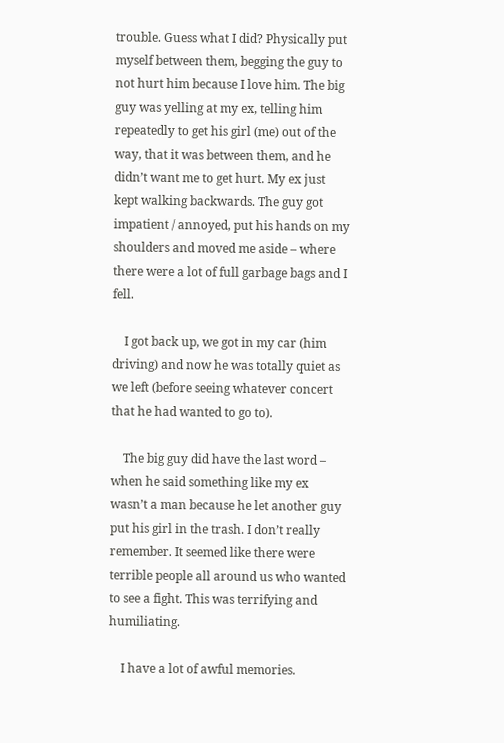trouble. Guess what I did? Physically put myself between them, begging the guy to not hurt him because I love him. The big guy was yelling at my ex, telling him repeatedly to get his girl (me) out of the way, that it was between them, and he didn’t want me to get hurt. My ex just kept walking backwards. The guy got impatient / annoyed, put his hands on my shoulders and moved me aside – where there were a lot of full garbage bags and I fell.

    I got back up, we got in my car (him driving) and now he was totally quiet as we left (before seeing whatever concert that he had wanted to go to).

    The big guy did have the last word – when he said something like my ex wasn’t a man because he let another guy put his girl in the trash. I don’t really remember. It seemed like there were terrible people all around us who wanted to see a fight. This was terrifying and humiliating.

    I have a lot of awful memories.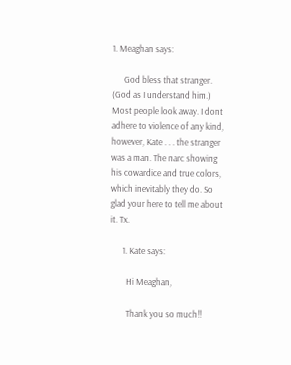1. Meaghan says:

      God bless that stranger. (God as I understand him.) Most people look away. I dont adhere to violence of any kind, however, Kate . . . the stranger was a man. The narc showing his cowardice and true colors, which inevitably they do. So glad your here to tell me about it. Tx.

      1. Kate says:

        Hi Meaghan,

        Thank you so much!!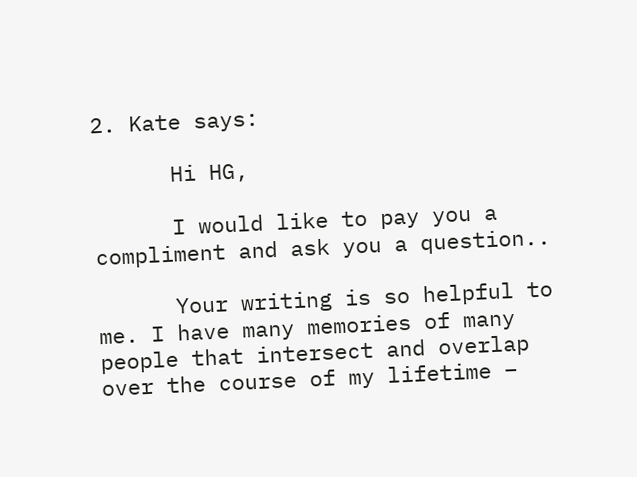2. Kate says:

      Hi HG,

      I would like to pay you a compliment and ask you a question..

      Your writing is so helpful to me. I have many memories of many people that intersect and overlap over the course of my lifetime –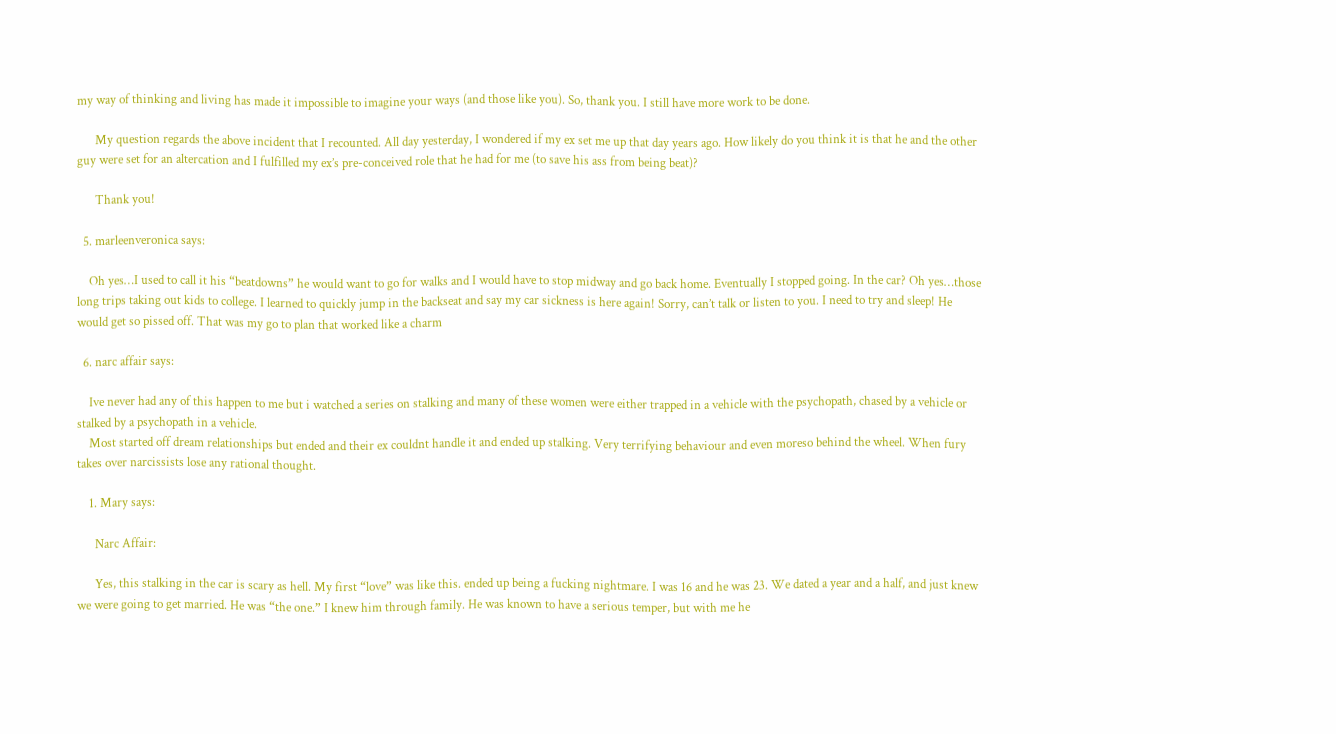my way of thinking and living has made it impossible to imagine your ways (and those like you). So, thank you. I still have more work to be done.

      My question regards the above incident that I recounted. All day yesterday, I wondered if my ex set me up that day years ago. How likely do you think it is that he and the other guy were set for an altercation and I fulfilled my ex’s pre-conceived role that he had for me (to save his ass from being beat)?

      Thank you!

  5. marleenveronica says:

    Oh yes…I used to call it his “beatdowns” he would want to go for walks and I would have to stop midway and go back home. Eventually I stopped going. In the car? Oh yes…those long trips taking out kids to college. I learned to quickly jump in the backseat and say my car sickness is here again! Sorry, can’t talk or listen to you. I need to try and sleep! He would get so pissed off. That was my go to plan that worked like a charm

  6. narc affair says:

    Ive never had any of this happen to me but i watched a series on stalking and many of these women were either trapped in a vehicle with the psychopath, chased by a vehicle or stalked by a psychopath in a vehicle.
    Most started off dream relationships but ended and their ex couldnt handle it and ended up stalking. Very terrifying behaviour and even moreso behind the wheel. When fury takes over narcissists lose any rational thought.

    1. Mary says:

      Narc Affair:

      Yes, this stalking in the car is scary as hell. My first “love” was like this. ended up being a fucking nightmare. I was 16 and he was 23. We dated a year and a half, and just knew we were going to get married. He was “the one.” I knew him through family. He was known to have a serious temper, but with me he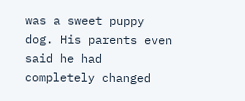was a sweet puppy dog. His parents even said he had completely changed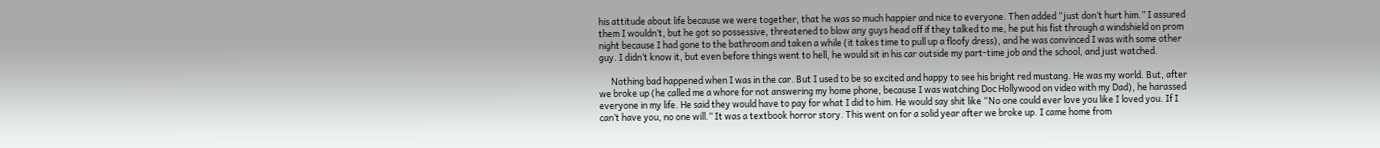his attitude about life because we were together, that he was so much happier and nice to everyone. Then added “just don’t hurt him.” I assured them I wouldn’t, but he got so possessive, threatened to blow any guys head off if they talked to me, he put his fist through a windshield on prom night because I had gone to the bathroom and taken a while (it takes time to pull up a floofy dress), and he was convinced I was with some other guy. I didn’t know it, but even before things went to hell, he would sit in his car outside my part-time job and the school, and just watched.

      Nothing bad happened when I was in the car. But I used to be so excited and happy to see his bright red mustang. He was my world. But, after we broke up (he called me a whore for not answering my home phone, because I was watching Doc Hollywood on video with my Dad), he harassed everyone in my life. He said they would have to pay for what I did to him. He would say shit like “No one could ever love you like I loved you. If I can’t have you, no one will.” It was a textbook horror story. This went on for a solid year after we broke up. I came home from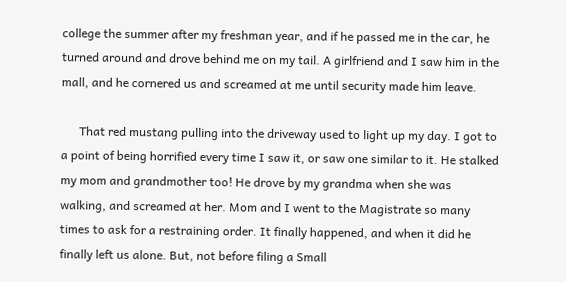college the summer after my freshman year, and if he passed me in the car, he turned around and drove behind me on my tail. A girlfriend and I saw him in the mall, and he cornered us and screamed at me until security made him leave.

      That red mustang pulling into the driveway used to light up my day. I got to a point of being horrified every time I saw it, or saw one similar to it. He stalked my mom and grandmother too! He drove by my grandma when she was walking, and screamed at her. Mom and I went to the Magistrate so many times to ask for a restraining order. It finally happened, and when it did he finally left us alone. But, not before filing a Small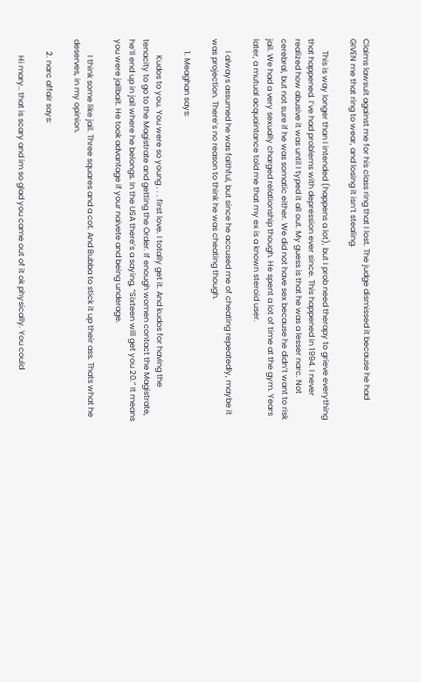Claims lawsuit against me for his class ring that I lost. The judge dismissed it because he had GIVEN me that ring to wear, and losing it isn’t stealing.

      This is way longer than I intended (happens a lot), but I prob need therapy to grieve everything that happened. I’ve had problems with depression ever since. This happened in 1994. I never realized how abusive it was until I typed it all out. My guess is that he was a lesser narc. Not cerebral, but not sure if he was somatic either. We did not have sex because he didn’t want to risk jail. We had a very sexually charged relationship though. He spent a lot of time at the gym. Years later, a mutual acquaintance told me that my ex is a known steroid user.

      I always assumed he was faithful, but since he accused me of cheating repeatedly, maybe it was projection. There’s no reason to think he was cheating though.

      1. Meaghan says:

        Kudos to you. You were so young . . . first love. I totally get it. And kudos for having the tenacity to go to the Magistrate and getting the Order. If enough women contact the Magistrate, he’ll end up in jail where he belongs. In the USA there’s a saying, “Sixteen will get you 20.” It means you were jailbait. He took advantage if your naivete and being underage.

        I think some like jail. Three squares and a cot. And Bubba to stick it up their ass. Thats what he deserves, in my opinion.

      2. narc affair says:

        Hi mary.. that is scary and im so glad you came out of it ok physically. You could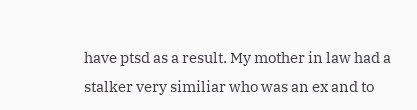have ptsd as a result. My mother in law had a stalker very similiar who was an ex and to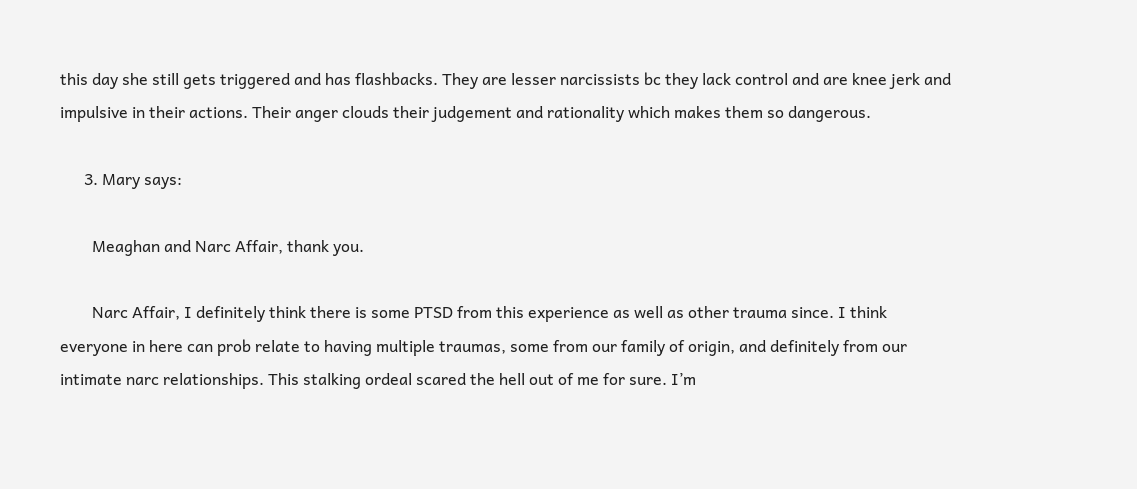this day she still gets triggered and has flashbacks. They are lesser narcissists bc they lack control and are knee jerk and impulsive in their actions. Their anger clouds their judgement and rationality which makes them so dangerous.

      3. Mary says:

        Meaghan and Narc Affair, thank you.

        Narc Affair, I definitely think there is some PTSD from this experience as well as other trauma since. I think everyone in here can prob relate to having multiple traumas, some from our family of origin, and definitely from our intimate narc relationships. This stalking ordeal scared the hell out of me for sure. I’m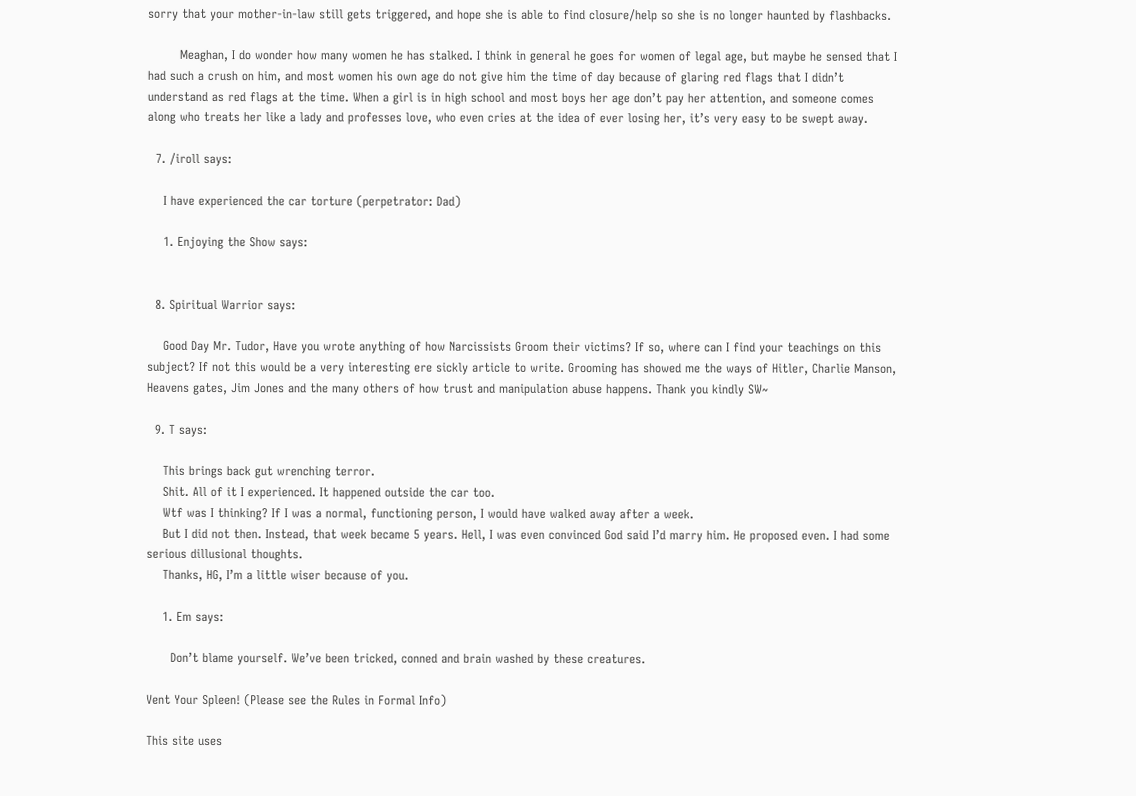sorry that your mother-in-law still gets triggered, and hope she is able to find closure/help so she is no longer haunted by flashbacks.

        Meaghan, I do wonder how many women he has stalked. I think in general he goes for women of legal age, but maybe he sensed that I had such a crush on him, and most women his own age do not give him the time of day because of glaring red flags that I didn’t understand as red flags at the time. When a girl is in high school and most boys her age don’t pay her attention, and someone comes along who treats her like a lady and professes love, who even cries at the idea of ever losing her, it’s very easy to be swept away.

  7. /iroll says:

    I have experienced the car torture (perpetrator: Dad)

    1. Enjoying the Show says:


  8. Spiritual Warrior says:

    Good Day Mr. Tudor, Have you wrote anything of how Narcissists Groom their victims? If so, where can I find your teachings on this subject? If not this would be a very interesting ere sickly article to write. Grooming has showed me the ways of Hitler, Charlie Manson, Heavens gates, Jim Jones and the many others of how trust and manipulation abuse happens. Thank you kindly SW~

  9. T says:

    This brings back gut wrenching terror.
    Shit. All of it I experienced. It happened outside the car too.
    Wtf was I thinking? If I was a normal, functioning person, I would have walked away after a week.
    But I did not then. Instead, that week became 5 years. Hell, I was even convinced God said I’d marry him. He proposed even. I had some serious dillusional thoughts.
    Thanks, HG, I’m a little wiser because of you.

    1. Em says:

      Don’t blame yourself. We’ve been tricked, conned and brain washed by these creatures.

Vent Your Spleen! (Please see the Rules in Formal Info)

This site uses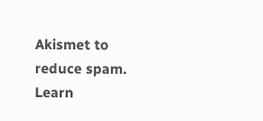Akismet to reduce spam. Learn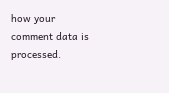how your comment data is processed.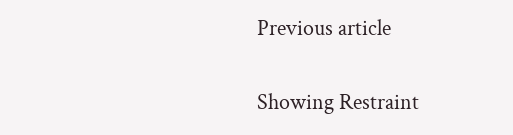Previous article

Showing Restraint